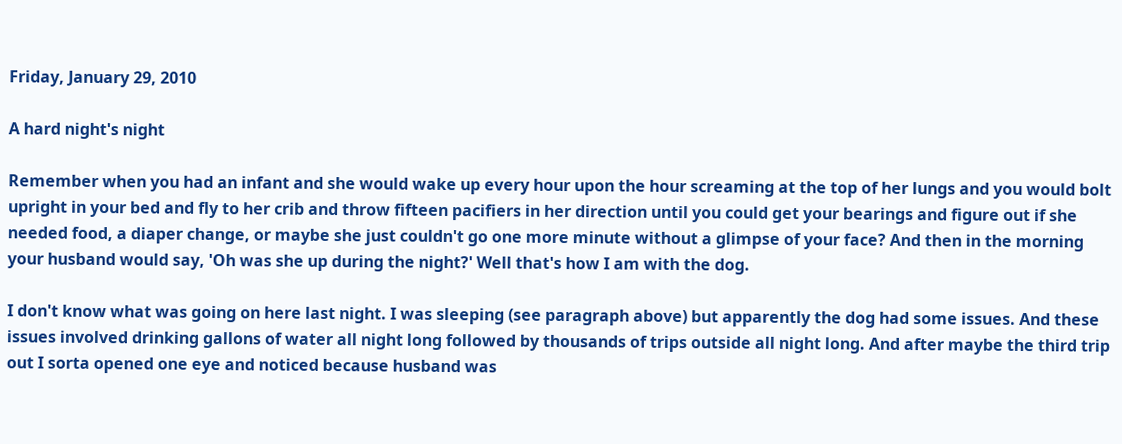Friday, January 29, 2010

A hard night's night

Remember when you had an infant and she would wake up every hour upon the hour screaming at the top of her lungs and you would bolt upright in your bed and fly to her crib and throw fifteen pacifiers in her direction until you could get your bearings and figure out if she needed food, a diaper change, or maybe she just couldn't go one more minute without a glimpse of your face? And then in the morning your husband would say, 'Oh was she up during the night?' Well that's how I am with the dog.

I don't know what was going on here last night. I was sleeping (see paragraph above) but apparently the dog had some issues. And these issues involved drinking gallons of water all night long followed by thousands of trips outside all night long. And after maybe the third trip out I sorta opened one eye and noticed because husband was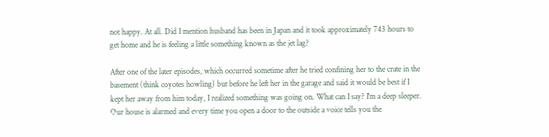not happy. At all. Did I mention husband has been in Japan and it took approximately 743 hours to get home and he is feeling a little something known as the jet lag?

After one of the later episodes, which occurred sometime after he tried confining her to the crate in the basement (think coyotes howling) but before he left her in the garage and said it would be best if I kept her away from him today, I realized something was going on. What can I say? I'm a deep sleeper. Our house is alarmed and every time you open a door to the outside a voice tells you the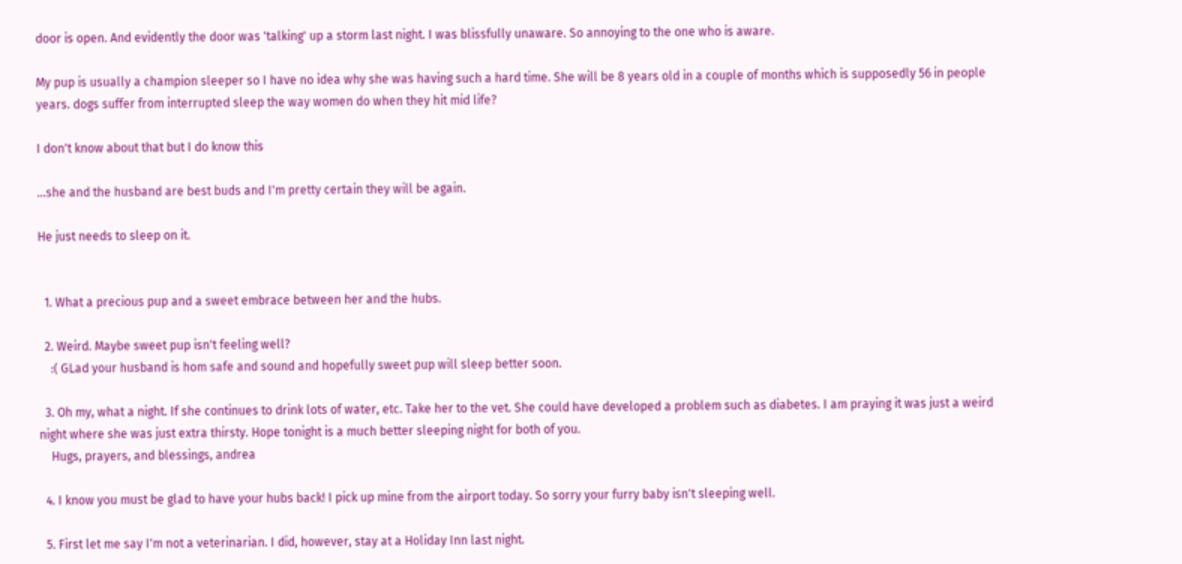door is open. And evidently the door was 'talking' up a storm last night. I was blissfully unaware. So annoying to the one who is aware.

My pup is usually a champion sleeper so I have no idea why she was having such a hard time. She will be 8 years old in a couple of months which is supposedly 56 in people years. dogs suffer from interrupted sleep the way women do when they hit mid life?

I don't know about that but I do know this

...she and the husband are best buds and I'm pretty certain they will be again.

He just needs to sleep on it.


  1. What a precious pup and a sweet embrace between her and the hubs.

  2. Weird. Maybe sweet pup isn't feeling well?
    :( GLad your husband is hom safe and sound and hopefully sweet pup will sleep better soon.

  3. Oh my, what a night. If she continues to drink lots of water, etc. Take her to the vet. She could have developed a problem such as diabetes. I am praying it was just a weird night where she was just extra thirsty. Hope tonight is a much better sleeping night for both of you.
    Hugs, prayers, and blessings, andrea

  4. I know you must be glad to have your hubs back! I pick up mine from the airport today. So sorry your furry baby isn't sleeping well.

  5. First let me say I'm not a veterinarian. I did, however, stay at a Holiday Inn last night.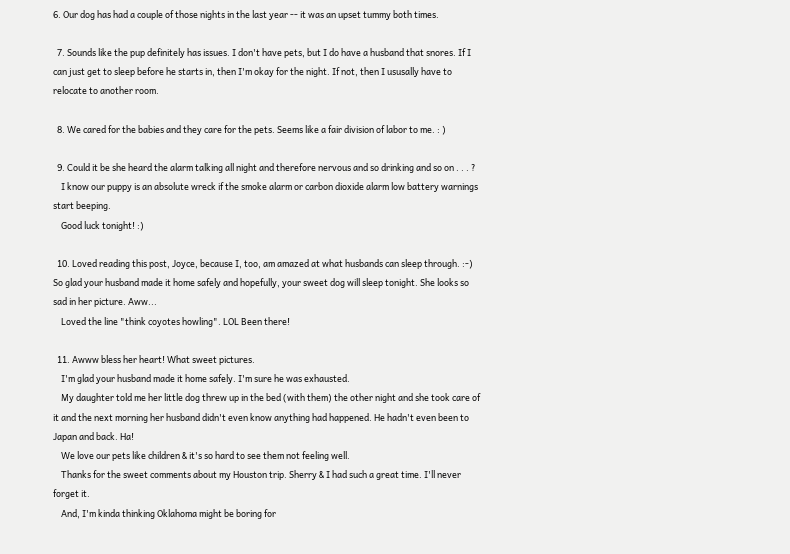6. Our dog has had a couple of those nights in the last year -- it was an upset tummy both times.

  7. Sounds like the pup definitely has issues. I don't have pets, but I do have a husband that snores. If I can just get to sleep before he starts in, then I'm okay for the night. If not, then I ususally have to relocate to another room.

  8. We cared for the babies and they care for the pets. Seems like a fair division of labor to me. : )

  9. Could it be she heard the alarm talking all night and therefore nervous and so drinking and so on . . . ?
    I know our puppy is an absolute wreck if the smoke alarm or carbon dioxide alarm low battery warnings start beeping.
    Good luck tonight! :)

  10. Loved reading this post, Joyce, because I, too, am amazed at what husbands can sleep through. :-) So glad your husband made it home safely and hopefully, your sweet dog will sleep tonight. She looks so sad in her picture. Aww...
    Loved the line "think coyotes howling". LOL Been there!

  11. Awww bless her heart! What sweet pictures.
    I'm glad your husband made it home safely. I'm sure he was exhausted.
    My daughter told me her little dog threw up in the bed (with them) the other night and she took care of it and the next morning her husband didn't even know anything had happened. He hadn't even been to Japan and back. Ha!
    We love our pets like children & it's so hard to see them not feeling well.
    Thanks for the sweet comments about my Houston trip. Sherry & I had such a great time. I'll never forget it.
    And, I'm kinda thinking Oklahoma might be boring for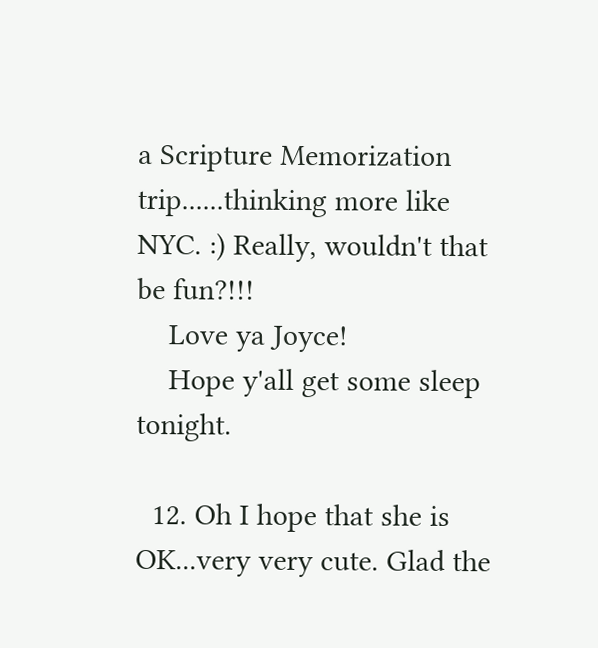a Scripture Memorization trip......thinking more like NYC. :) Really, wouldn't that be fun?!!!
    Love ya Joyce!
    Hope y'all get some sleep tonight.

  12. Oh I hope that she is OK...very very cute. Glad the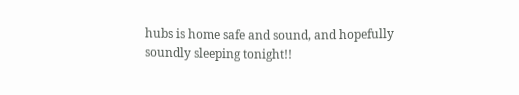hubs is home safe and sound, and hopefully soundly sleeping tonight!!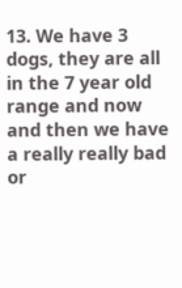13. We have 3 dogs, they are all in the 7 year old range and now and then we have a really really bad or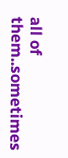all of them..sometimes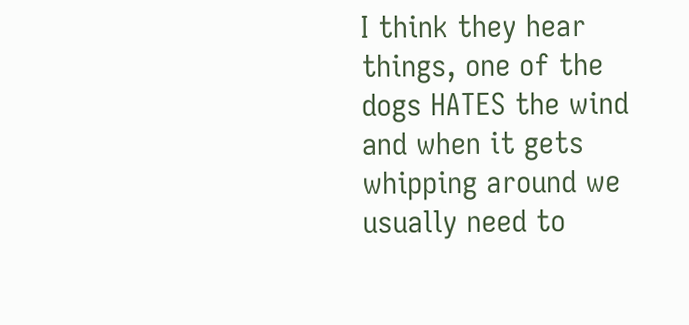I think they hear things, one of the dogs HATES the wind and when it gets whipping around we usually need to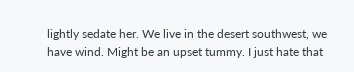lightly sedate her. We live in the desert southwest, we have wind. Might be an upset tummy. I just hate that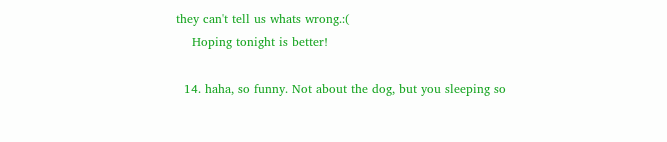they can't tell us whats wrong.:(
    Hoping tonight is better!

  14. haha, so funny. Not about the dog, but you sleeping so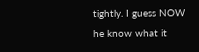tightly. I guess NOW he know what it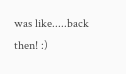was like.....back then! :)